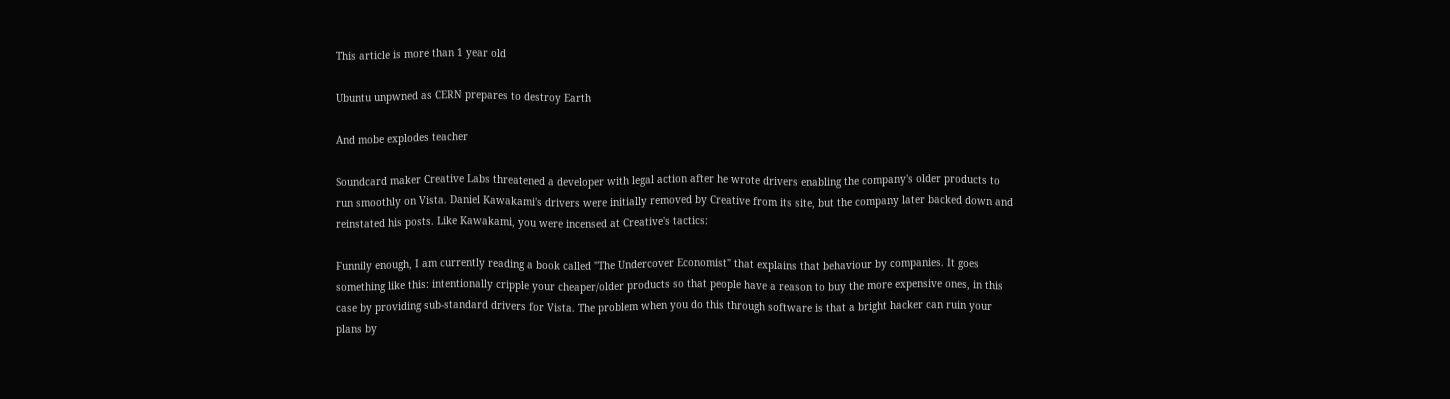This article is more than 1 year old

Ubuntu unpwned as CERN prepares to destroy Earth

And mobe explodes teacher

Soundcard maker Creative Labs threatened a developer with legal action after he wrote drivers enabling the company's older products to run smoothly on Vista. Daniel Kawakami's drivers were initially removed by Creative from its site, but the company later backed down and reinstated his posts. Like Kawakami, you were incensed at Creative's tactics:

Funnily enough, I am currently reading a book called "The Undercover Economist" that explains that behaviour by companies. It goes something like this: intentionally cripple your cheaper/older products so that people have a reason to buy the more expensive ones, in this case by providing sub-standard drivers for Vista. The problem when you do this through software is that a bright hacker can ruin your plans by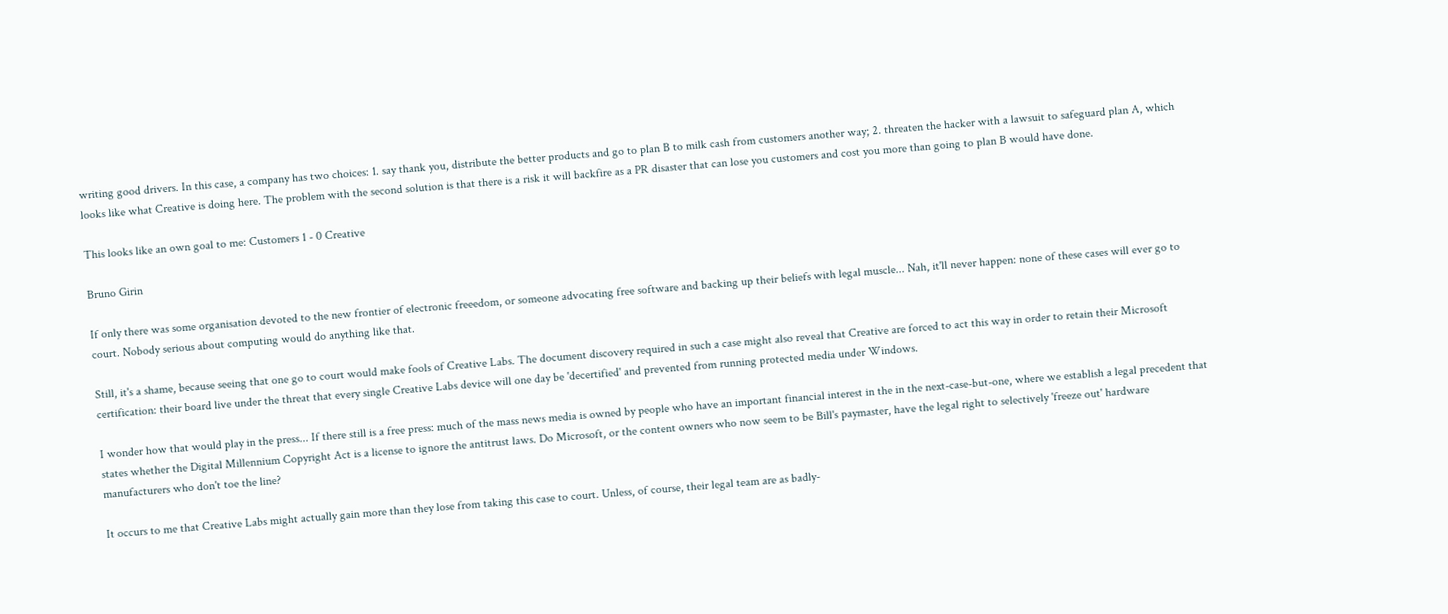writing good drivers. In this case, a company has two choices: 1. say thank you, distribute the better products and go to plan B to milk cash from customers another way; 2. threaten the hacker with a lawsuit to safeguard plan A, which looks like what Creative is doing here. The problem with the second solution is that there is a risk it will backfire as a PR disaster that can lose you customers and cost you more than going to plan B would have done.

This looks like an own goal to me: Customers 1 - 0 Creative

Bruno Girin

If only there was some organisation devoted to the new frontier of electronic freeedom, or someone advocating free software and backing up their beliefs with legal muscle... Nah, it'll never happen: none of these cases will ever go to court. Nobody serious about computing would do anything like that.

Still, it's a shame, because seeing that one go to court would make fools of Creative Labs. The document discovery required in such a case might also reveal that Creative are forced to act this way in order to retain their Microsoft certification: their board live under the threat that every single Creative Labs device will one day be 'decertified' and prevented from running protected media under Windows.

I wonder how that would play in the press... If there still is a free press: much of the mass news media is owned by people who have an important financial interest in the in the next-case-but-one, where we establish a legal precedent that states whether the Digital Millennium Copyright Act is a license to ignore the antitrust laws. Do Microsoft, or the content owners who now seem to be Bill's paymaster, have the legal right to selectively 'freeze out' hardware manufacturers who don't toe the line?

It occurs to me that Creative Labs might actually gain more than they lose from taking this case to court. Unless, of course, their legal team are as badly-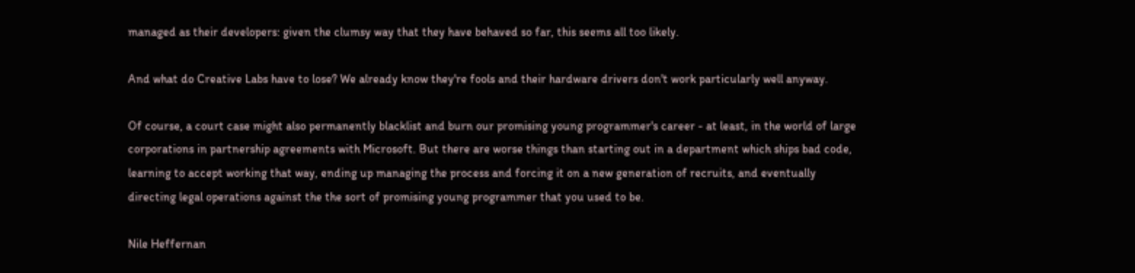managed as their developers: given the clumsy way that they have behaved so far, this seems all too likely.

And what do Creative Labs have to lose? We already know they're fools and their hardware drivers don't work particularly well anyway.

Of course, a court case might also permanently blacklist and burn our promising young programmer's career - at least, in the world of large corporations in partnership agreements with Microsoft. But there are worse things than starting out in a department which ships bad code, learning to accept working that way, ending up managing the process and forcing it on a new generation of recruits, and eventually directing legal operations against the the sort of promising young programmer that you used to be.

Nile Heffernan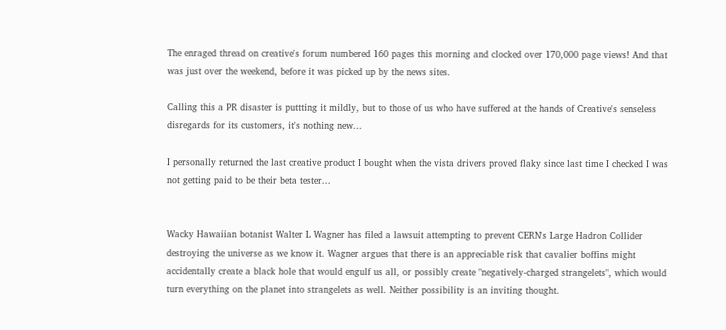The enraged thread on creative's forum numbered 160 pages this morning and clocked over 170,000 page views! And that was just over the weekend, before it was picked up by the news sites.

Calling this a PR disaster is puttting it mildly, but to those of us who have suffered at the hands of Creative's senseless disregards for its customers, it's nothing new...

I personally returned the last creative product I bought when the vista drivers proved flaky since last time I checked I was not getting paid to be their beta tester...


Wacky Hawaiian botanist Walter L Wagner has filed a lawsuit attempting to prevent CERN's Large Hadron Collider destroying the universe as we know it. Wagner argues that there is an appreciable risk that cavalier boffins might accidentally create a black hole that would engulf us all, or possibly create "negatively-charged strangelets", which would turn everything on the planet into strangelets as well. Neither possibility is an inviting thought.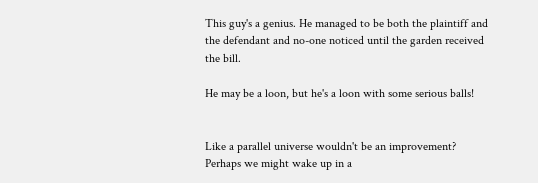This guy's a genius. He managed to be both the plaintiff and the defendant and no-one noticed until the garden received the bill.

He may be a loon, but he's a loon with some serious balls!


Like a parallel universe wouldn't be an improvement? Perhaps we might wake up in a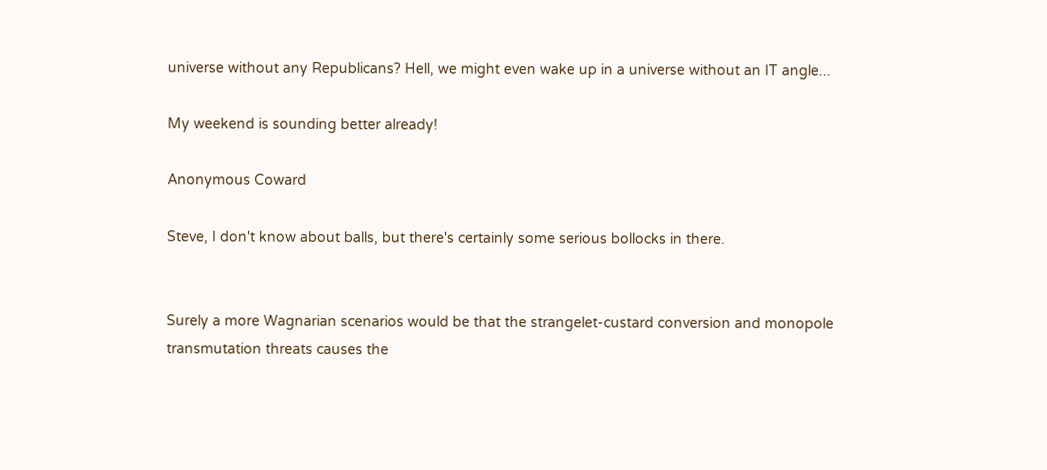universe without any Republicans? Hell, we might even wake up in a universe without an IT angle...

My weekend is sounding better already!

Anonymous Coward

Steve, I don't know about balls, but there's certainly some serious bollocks in there.


Surely a more Wagnarian scenarios would be that the strangelet-custard conversion and monopole transmutation threats causes the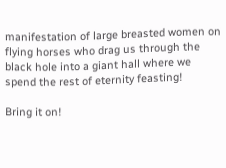manifestation of large breasted women on flying horses who drag us through the black hole into a giant hall where we spend the rest of eternity feasting!

Bring it on!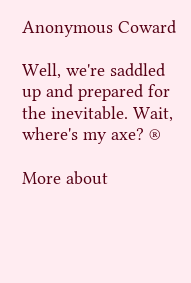Anonymous Coward

Well, we're saddled up and prepared for the inevitable. Wait, where's my axe? ®

More about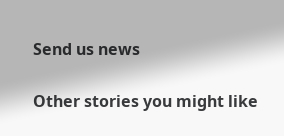Send us news

Other stories you might like